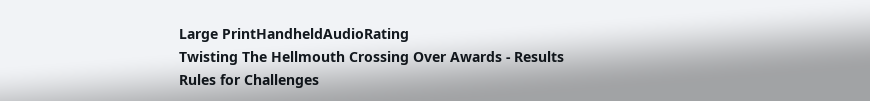Large PrintHandheldAudioRating
Twisting The Hellmouth Crossing Over Awards - Results
Rules for Challenges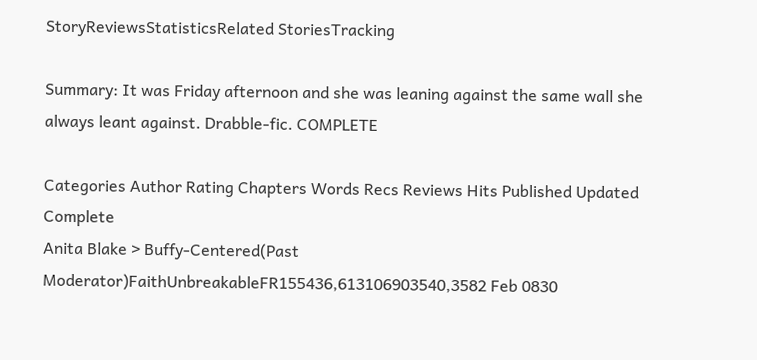StoryReviewsStatisticsRelated StoriesTracking

Summary: It was Friday afternoon and she was leaning against the same wall she always leant against. Drabble-fic. COMPLETE

Categories Author Rating Chapters Words Recs Reviews Hits Published Updated Complete
Anita Blake > Buffy-Centered(Past Moderator)FaithUnbreakableFR155436,613106903540,3582 Feb 0830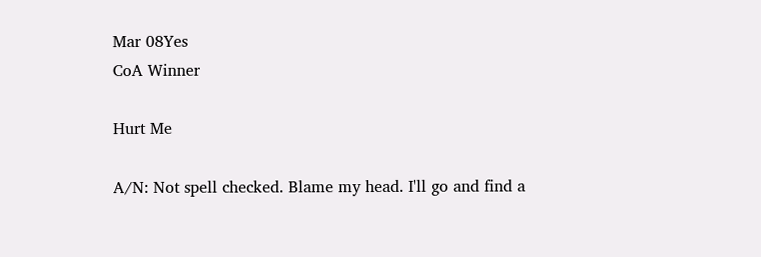Mar 08Yes
CoA Winner

Hurt Me

A/N: Not spell checked. Blame my head. I'll go and find a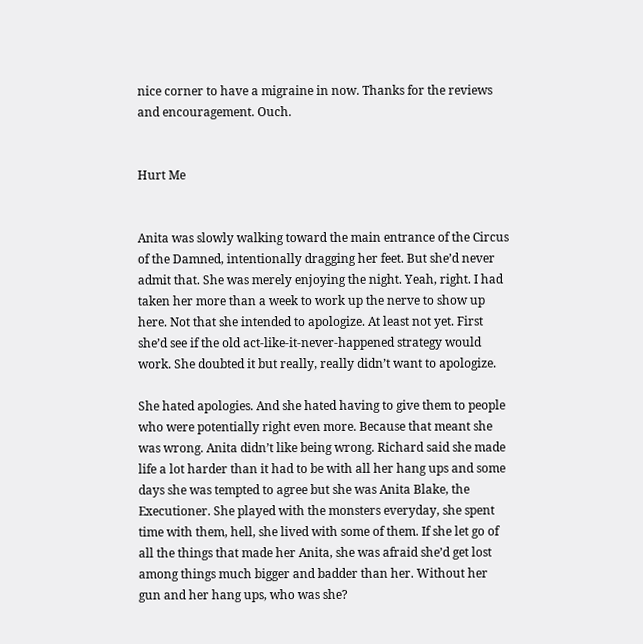nice corner to have a migraine in now. Thanks for the reviews and encouragement. Ouch.


Hurt Me


Anita was slowly walking toward the main entrance of the Circus of the Damned, intentionally dragging her feet. But she’d never admit that. She was merely enjoying the night. Yeah, right. I had taken her more than a week to work up the nerve to show up here. Not that she intended to apologize. At least not yet. First she’d see if the old act-like-it-never-happened strategy would work. She doubted it but really, really didn’t want to apologize.

She hated apologies. And she hated having to give them to people who were potentially right even more. Because that meant she was wrong. Anita didn’t like being wrong. Richard said she made life a lot harder than it had to be with all her hang ups and some days she was tempted to agree but she was Anita Blake, the Executioner. She played with the monsters everyday, she spent time with them, hell, she lived with some of them. If she let go of all the things that made her Anita, she was afraid she’d get lost among things much bigger and badder than her. Without her gun and her hang ups, who was she?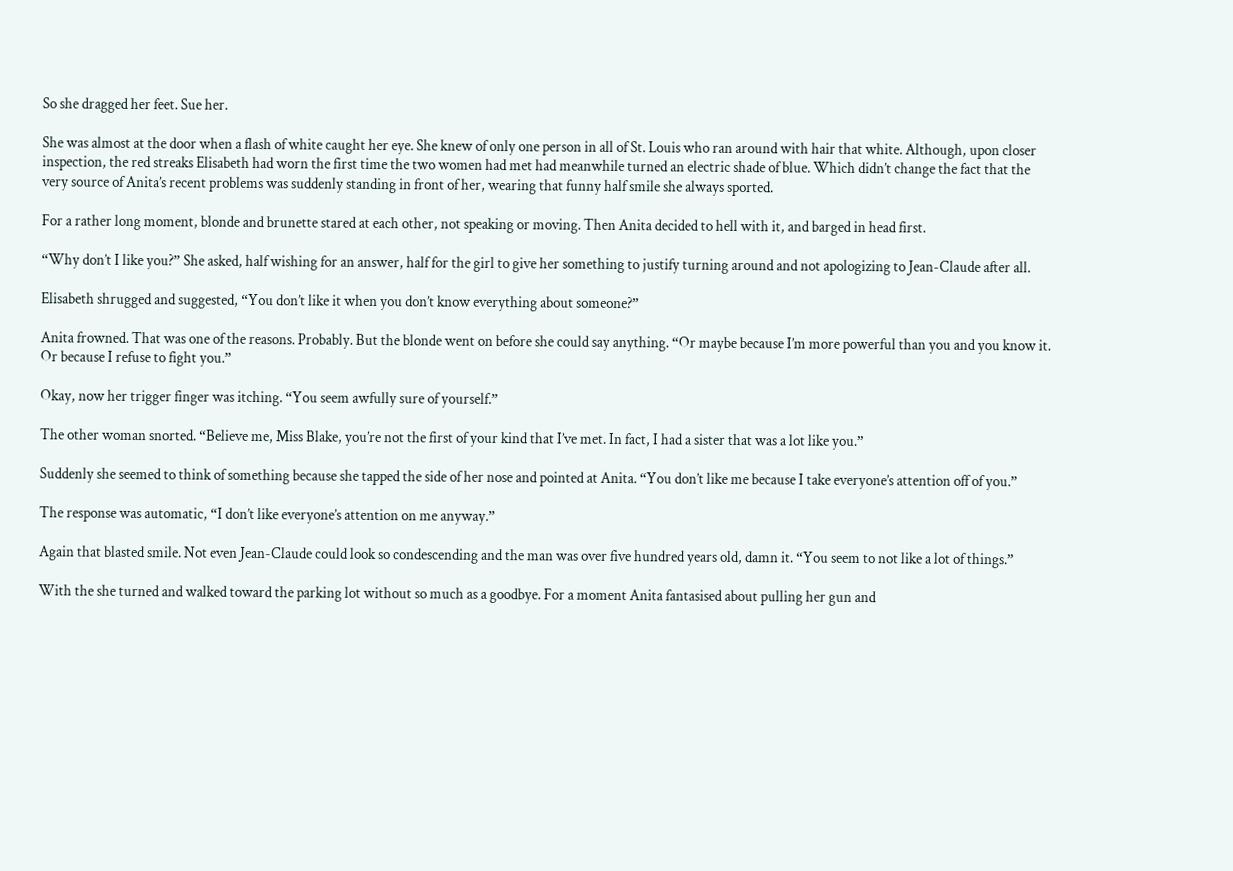So she dragged her feet. Sue her.

She was almost at the door when a flash of white caught her eye. She knew of only one person in all of St. Louis who ran around with hair that white. Although, upon closer inspection, the red streaks Elisabeth had worn the first time the two women had met had meanwhile turned an electric shade of blue. Which didn’t change the fact that the very source of Anita’s recent problems was suddenly standing in front of her, wearing that funny half smile she always sported.

For a rather long moment, blonde and brunette stared at each other, not speaking or moving. Then Anita decided to hell with it, and barged in head first.

“Why don’t I like you?” She asked, half wishing for an answer, half for the girl to give her something to justify turning around and not apologizing to Jean-Claude after all.

Elisabeth shrugged and suggested, “You don’t like it when you don’t know everything about someone?”

Anita frowned. That was one of the reasons. Probably. But the blonde went on before she could say anything. “Or maybe because I’m more powerful than you and you know it. Or because I refuse to fight you.”

Okay, now her trigger finger was itching. “You seem awfully sure of yourself.”

The other woman snorted. “Believe me, Miss Blake, you’re not the first of your kind that I’ve met. In fact, I had a sister that was a lot like you.”

Suddenly she seemed to think of something because she tapped the side of her nose and pointed at Anita. “You don’t like me because I take everyone’s attention off of you.”

The response was automatic, “I don’t like everyone’s attention on me anyway.”

Again that blasted smile. Not even Jean-Claude could look so condescending and the man was over five hundred years old, damn it. “You seem to not like a lot of things.”

With the she turned and walked toward the parking lot without so much as a goodbye. For a moment Anita fantasised about pulling her gun and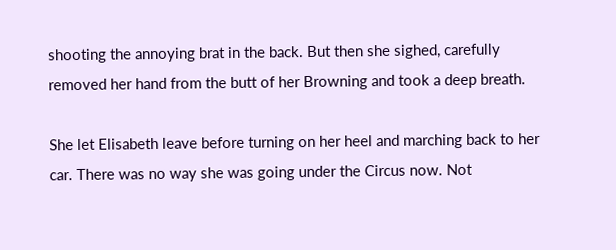shooting the annoying brat in the back. But then she sighed, carefully removed her hand from the butt of her Browning and took a deep breath.

She let Elisabeth leave before turning on her heel and marching back to her car. There was no way she was going under the Circus now. Not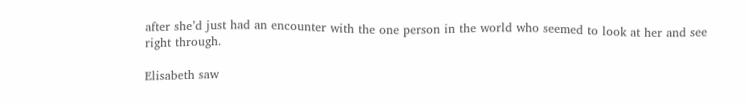after she’d just had an encounter with the one person in the world who seemed to look at her and see right through.

Elisabeth saw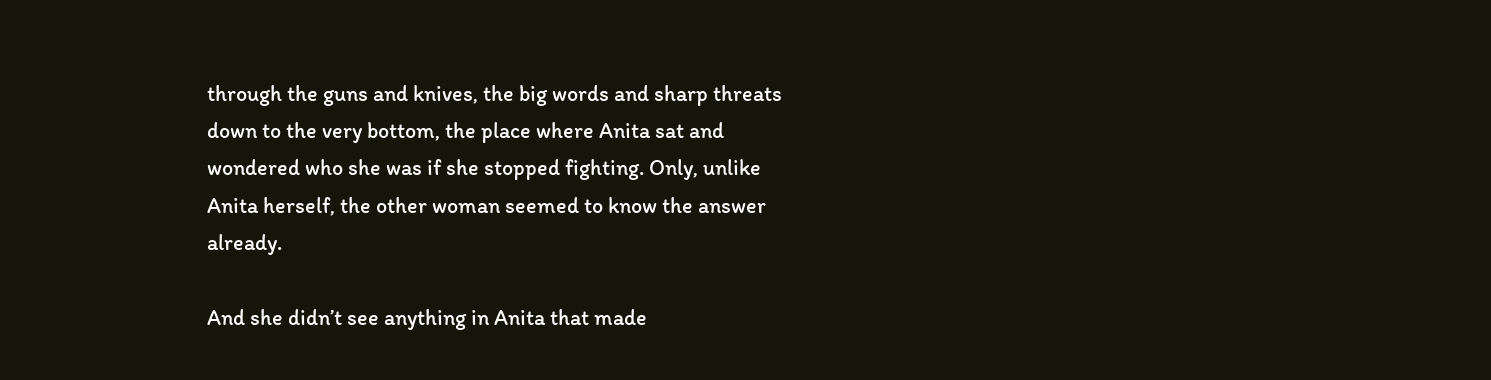through the guns and knives, the big words and sharp threats down to the very bottom, the place where Anita sat and wondered who she was if she stopped fighting. Only, unlike Anita herself, the other woman seemed to know the answer already.

And she didn’t see anything in Anita that made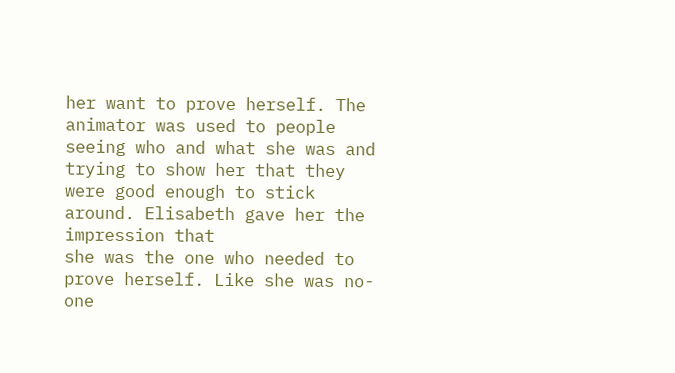her want to prove herself. The animator was used to people seeing who and what she was and trying to show her that they were good enough to stick around. Elisabeth gave her the impression that
she was the one who needed to prove herself. Like she was no-one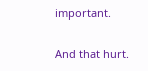important.

And that hurt.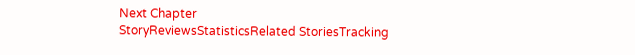Next Chapter
StoryReviewsStatisticsRelated StoriesTracking